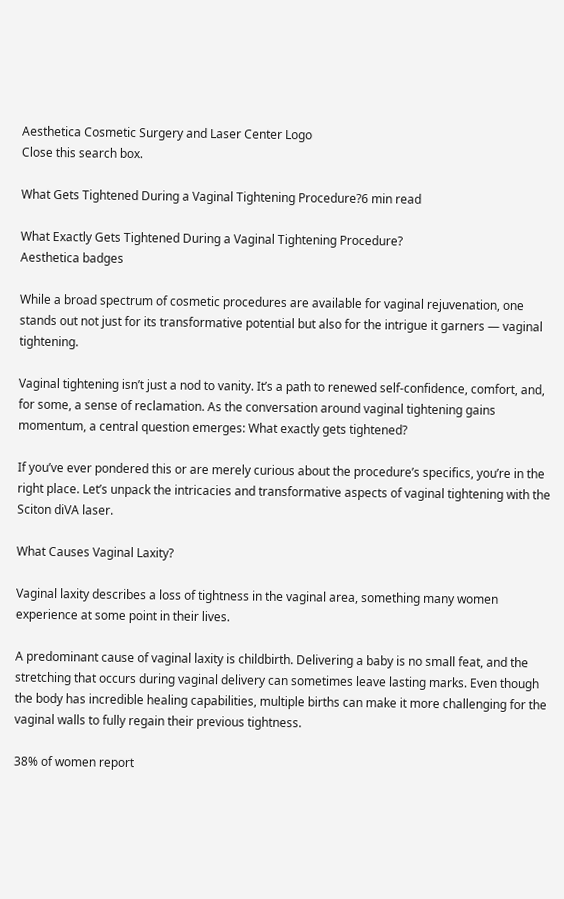Aesthetica Cosmetic Surgery and Laser Center Logo
Close this search box.

What Gets Tightened During a Vaginal Tightening Procedure?6 min read

What Exactly Gets Tightened During a Vaginal Tightening Procedure?
Aesthetica badges

While a broad spectrum of cosmetic procedures are available for vaginal rejuvenation, one stands out not just for its transformative potential but also for the intrigue it garners — vaginal tightening.

Vaginal tightening isn’t just a nod to vanity. It’s a path to renewed self-confidence, comfort, and, for some, a sense of reclamation. As the conversation around vaginal tightening gains momentum, a central question emerges: What exactly gets tightened?

If you’ve ever pondered this or are merely curious about the procedure’s specifics, you’re in the right place. Let’s unpack the intricacies and transformative aspects of vaginal tightening with the Sciton diVA laser.

What Causes Vaginal Laxity?

Vaginal laxity describes a loss of tightness in the vaginal area, something many women experience at some point in their lives.

A predominant cause of vaginal laxity is childbirth. Delivering a baby is no small feat, and the stretching that occurs during vaginal delivery can sometimes leave lasting marks. Even though the body has incredible healing capabilities, multiple births can make it more challenging for the vaginal walls to fully regain their previous tightness.

38% of women report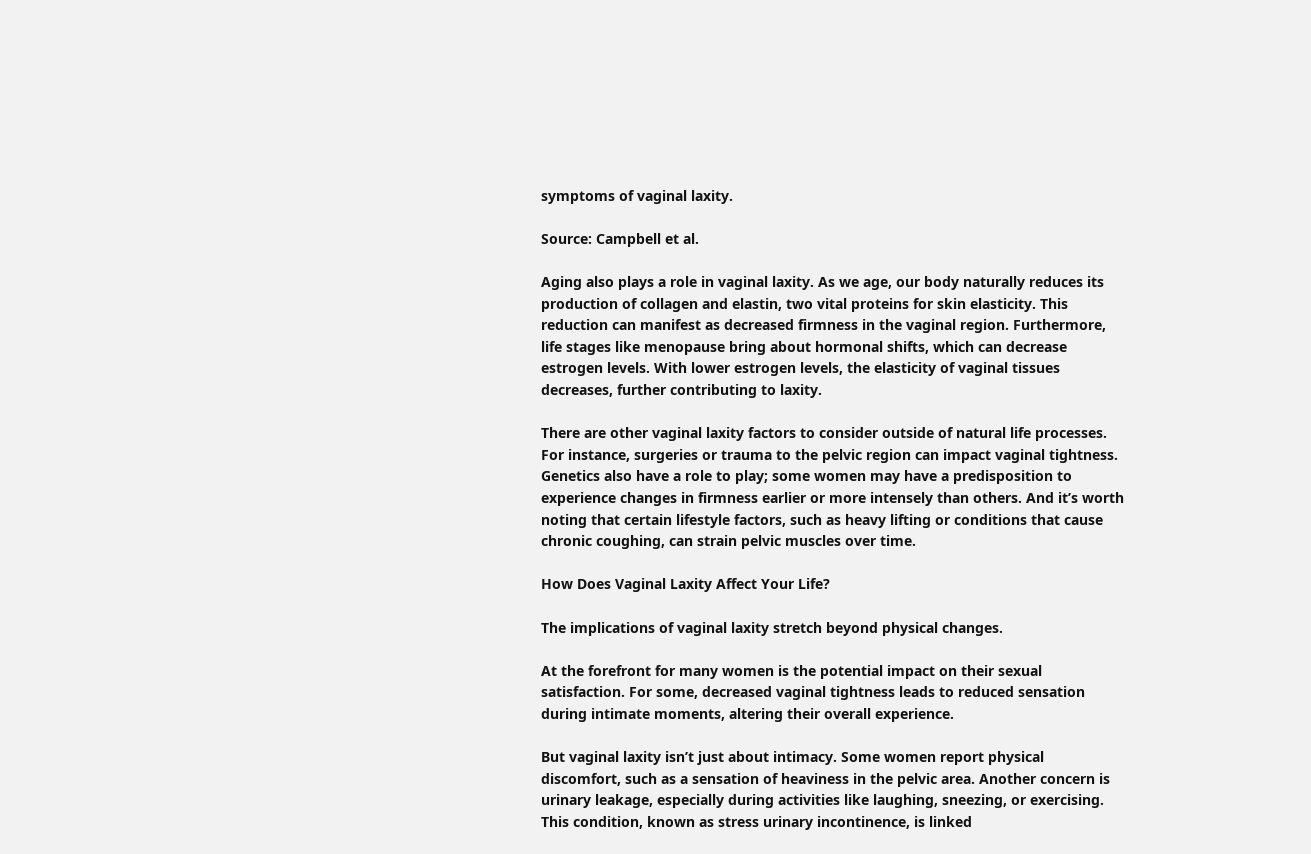symptoms of vaginal laxity.

Source: Campbell et al.

Aging also plays a role in vaginal laxity. As we age, our body naturally reduces its production of collagen and elastin, two vital proteins for skin elasticity. This reduction can manifest as decreased firmness in the vaginal region. Furthermore, life stages like menopause bring about hormonal shifts, which can decrease estrogen levels. With lower estrogen levels, the elasticity of vaginal tissues decreases, further contributing to laxity.

There are other vaginal laxity factors to consider outside of natural life processes. For instance, surgeries or trauma to the pelvic region can impact vaginal tightness. Genetics also have a role to play; some women may have a predisposition to experience changes in firmness earlier or more intensely than others. And it’s worth noting that certain lifestyle factors, such as heavy lifting or conditions that cause chronic coughing, can strain pelvic muscles over time.

How Does Vaginal Laxity Affect Your Life?

The implications of vaginal laxity stretch beyond physical changes.

At the forefront for many women is the potential impact on their sexual satisfaction. For some, decreased vaginal tightness leads to reduced sensation during intimate moments, altering their overall experience.

But vaginal laxity isn’t just about intimacy. Some women report physical discomfort, such as a sensation of heaviness in the pelvic area. Another concern is urinary leakage, especially during activities like laughing, sneezing, or exercising. This condition, known as stress urinary incontinence, is linked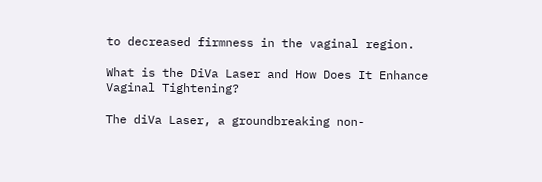to decreased firmness in the vaginal region.

What is the DiVa Laser and How Does It Enhance Vaginal Tightening?

The diVa Laser, a groundbreaking non-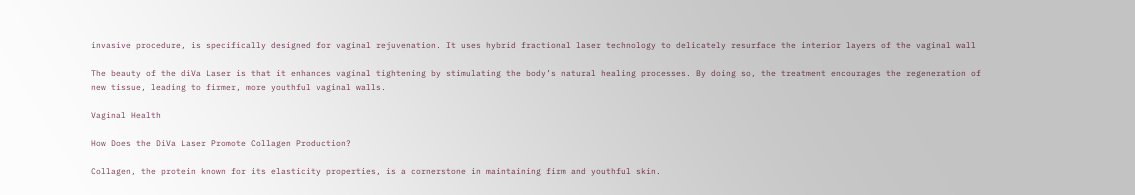invasive procedure, is specifically designed for vaginal rejuvenation. It uses hybrid fractional laser technology to delicately resurface the interior layers of the vaginal wall

The beauty of the diVa Laser is that it enhances vaginal tightening by stimulating the body’s natural healing processes. By doing so, the treatment encourages the regeneration of new tissue, leading to firmer, more youthful vaginal walls.

Vaginal Health

How Does the DiVa Laser Promote Collagen Production?

Collagen, the protein known for its elasticity properties, is a cornerstone in maintaining firm and youthful skin.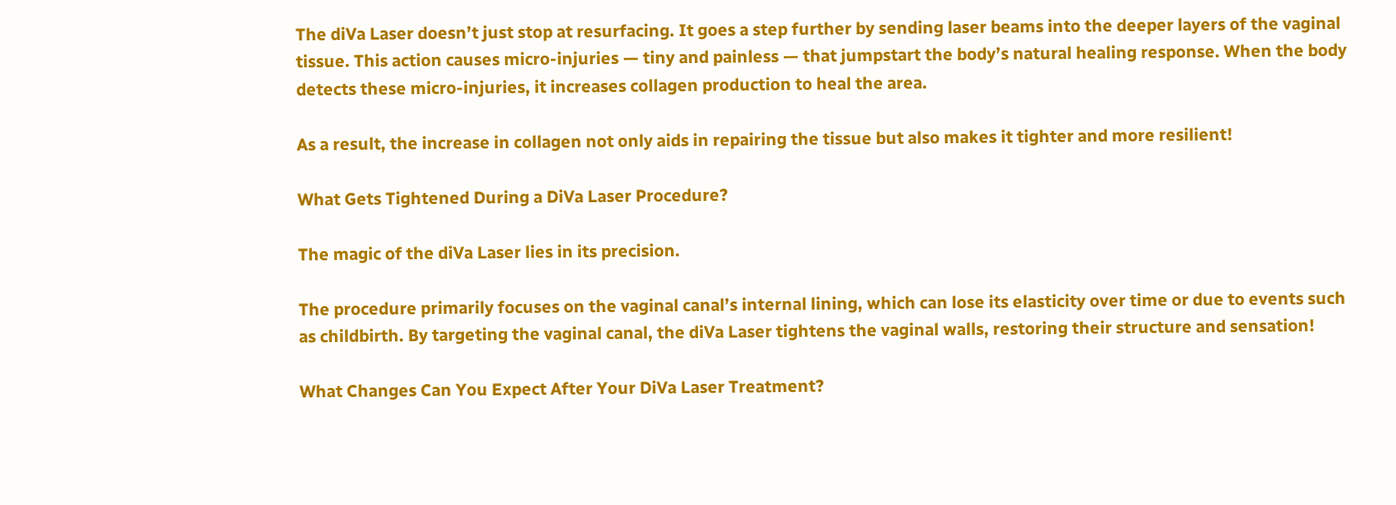The diVa Laser doesn’t just stop at resurfacing. It goes a step further by sending laser beams into the deeper layers of the vaginal tissue. This action causes micro-injuries — tiny and painless — that jumpstart the body’s natural healing response. When the body detects these micro-injuries, it increases collagen production to heal the area.

As a result, the increase in collagen not only aids in repairing the tissue but also makes it tighter and more resilient!

What Gets Tightened During a DiVa Laser Procedure?

The magic of the diVa Laser lies in its precision.

The procedure primarily focuses on the vaginal canal’s internal lining, which can lose its elasticity over time or due to events such as childbirth. By targeting the vaginal canal, the diVa Laser tightens the vaginal walls, restoring their structure and sensation!

What Changes Can You Expect After Your DiVa Laser Treatment?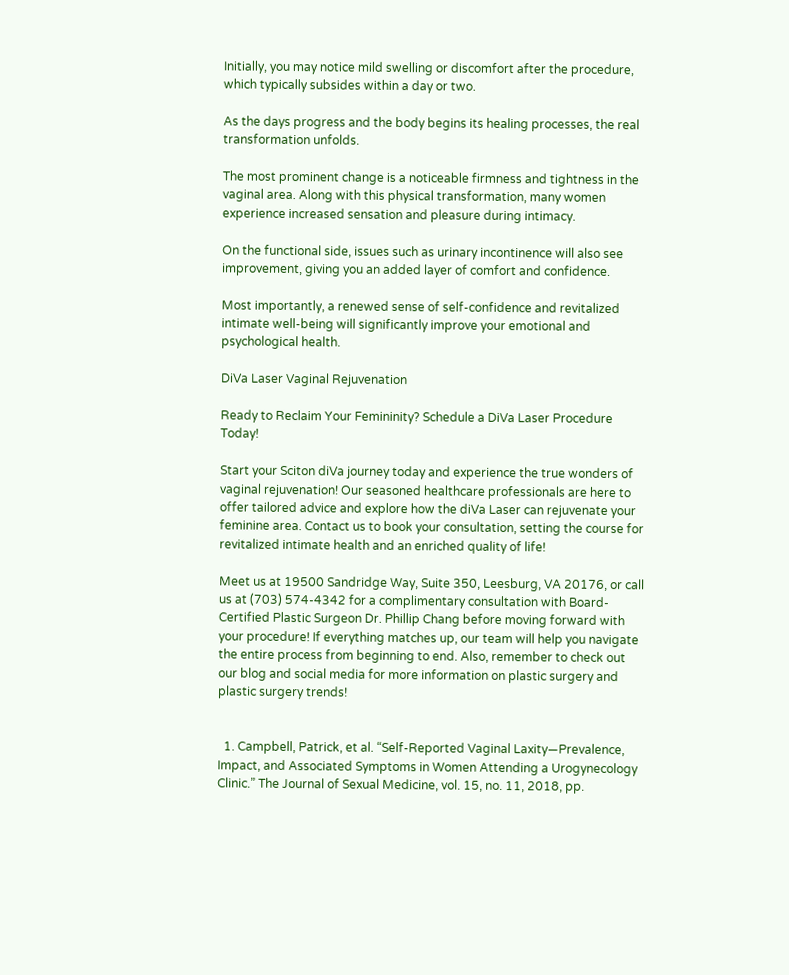Initially, you may notice mild swelling or discomfort after the procedure, which typically subsides within a day or two.

As the days progress and the body begins its healing processes, the real transformation unfolds.

The most prominent change is a noticeable firmness and tightness in the vaginal area. Along with this physical transformation, many women experience increased sensation and pleasure during intimacy.

On the functional side, issues such as urinary incontinence will also see improvement, giving you an added layer of comfort and confidence.

Most importantly, a renewed sense of self-confidence and revitalized intimate well-being will significantly improve your emotional and psychological health.

DiVa Laser Vaginal Rejuvenation

Ready to Reclaim Your Femininity? Schedule a DiVa Laser Procedure Today!

Start your Sciton diVa journey today and experience the true wonders of vaginal rejuvenation! Our seasoned healthcare professionals are here to offer tailored advice and explore how the diVa Laser can rejuvenate your feminine area. Contact us to book your consultation, setting the course for revitalized intimate health and an enriched quality of life!

Meet us at 19500 Sandridge Way, Suite 350, Leesburg, VA 20176, or call us at (703) 574-4342 for a complimentary consultation with Board-Certified Plastic Surgeon Dr. Phillip Chang before moving forward with your procedure! If everything matches up, our team will help you navigate the entire process from beginning to end. Also, remember to check out our blog and social media for more information on plastic surgery and plastic surgery trends!


  1. Campbell, Patrick, et al. “Self-Reported Vaginal Laxity—Prevalence, Impact, and Associated Symptoms in Women Attending a Urogynecology Clinic.” The Journal of Sexual Medicine, vol. 15, no. 11, 2018, pp.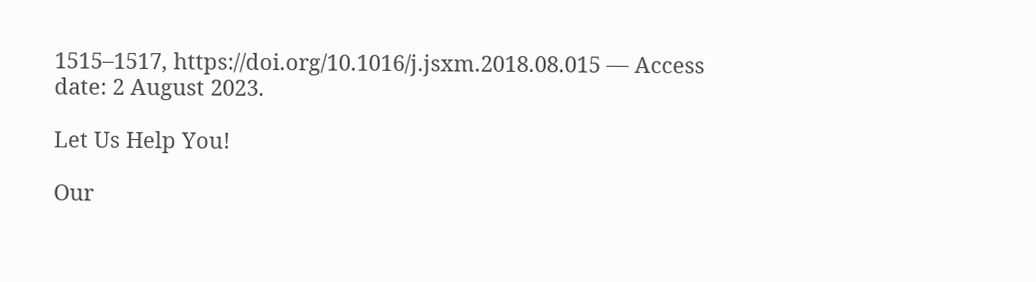1515–1517, https://doi.org/10.1016/j.jsxm.2018.08.015 — Access date: 2 August 2023.

Let Us Help You!

Our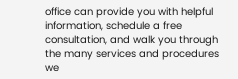office can provide you with helpful information, schedule a free consultation, and walk you through the many services and procedures we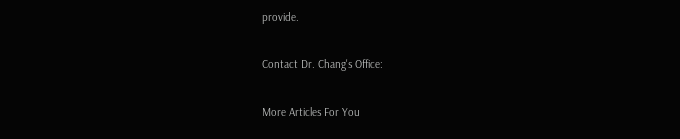provide.

Contact Dr. Chang's Office:

More Articles For You